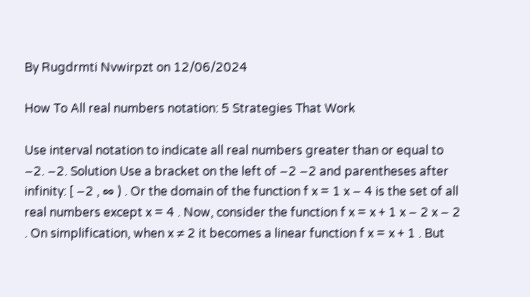By Rugdrmti Nvwirpzt on 12/06/2024

How To All real numbers notation: 5 Strategies That Work

Use interval notation to indicate all real numbers greater than or equal to −2. −2. Solution Use a bracket on the left of −2 −2 and parentheses after infinity: [ −2 , ∞ ) . Or the domain of the function f x = 1 x − 4 is the set of all real numbers except x = 4 . Now, consider the function f x = x + 1 x − 2 x − 2 . On simplification, when x ≠ 2 it becomes a linear function f x = x + 1 . But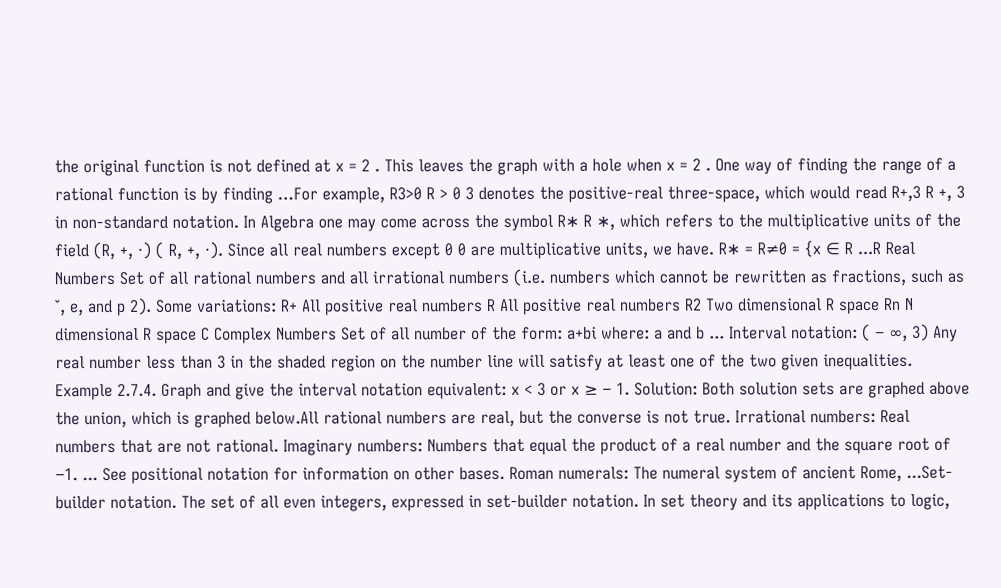the original function is not defined at x = 2 . This leaves the graph with a hole when x = 2 . One way of finding the range of a rational function is by finding …For example, R3>0 R > 0 3 denotes the positive-real three-space, which would read R+,3 R +, 3 in non-standard notation. In Algebra one may come across the symbol R∗ R ∗, which refers to the multiplicative units of the field (R, +, ⋅) ( R, +, ⋅). Since all real numbers except 0 0 are multiplicative units, we have. R∗ = R≠0 = {x ∈ R ...R Real Numbers Set of all rational numbers and all irrational numbers (i.e. numbers which cannot be rewritten as fractions, such as ˇ, e, and p 2). Some variations: R+ All positive real numbers R All positive real numbers R2 Two dimensional R space Rn N dimensional R space C Complex Numbers Set of all number of the form: a+bi where: a and b ... Interval notation: ( − ∞, 3) Any real number less than 3 in the shaded region on the number line will satisfy at least one of the two given inequalities. Example 2.7.4. Graph and give the interval notation equivalent: x < 3 or x ≥ − 1. Solution: Both solution sets are graphed above the union, which is graphed below.All rational numbers are real, but the converse is not true. Irrational numbers: Real numbers that are not rational. Imaginary numbers: Numbers that equal the product of a real number and the square root of −1. ... See positional notation for information on other bases. Roman numerals: The numeral system of ancient Rome, ...Set-builder notation. The set of all even integers, expressed in set-builder notation. In set theory and its applications to logic,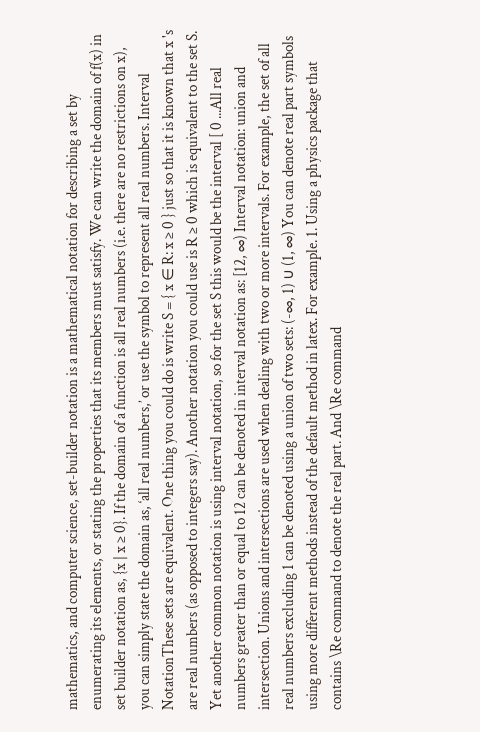mathematics, and computer science, set-builder notation is a mathematical notation for describing a set by enumerating its elements, or stating the properties that its members must satisfy. We can write the domain of f(x) in set builder notation as, {x | x ≥ 0}. If the domain of a function is all real numbers (i.e. there are no restrictions on x), you can simply state the domain as, ‘all real numbers,’ or use the symbol to represent all real numbers. Interval NotationThese sets are equivalent. One thing you could do is write S = { x ∈ R: x ≥ 0 } just so that it is known that x 's are real numbers (as opposed to integers say). Another notation you could use is R ≥ 0 which is equivalent to the set S. Yet another common notation is using interval notation, so for the set S this would be the interval [ 0 ...All real numbers greater than or equal to 12 can be denoted in interval notation as: [12, ∞) Interval notation: union and intersection. Unions and intersections are used when dealing with two or more intervals. For example, the set of all real numbers excluding 1 can be denoted using a union of two sets: (-∞, 1) ∪ (1, ∞) You can denote real part symbols using more different methods instead of the default method in latex. For example. 1. Using a physics package that contains \Re command to denote the real part. And \Re command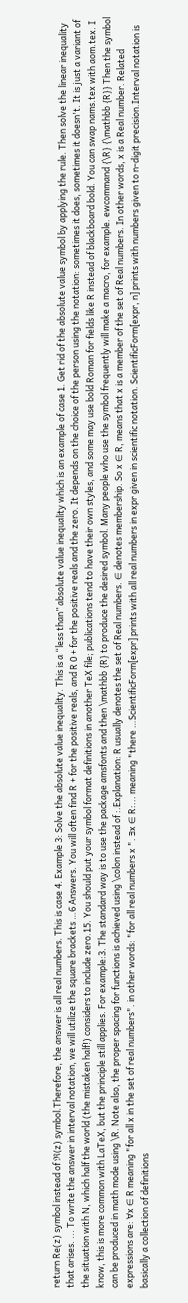return Re(z) symbol instead of ℜ(z) symbol.Therefore, the answer is all real numbers. This is case 4. Example 3: Solve the absolute value inequality. This is a “less than” absolute value inequality which is an example of case 1. Get rid of the absolute value symbol by applying the rule. Then solve the linear inequality that arises. ... To write the answer in interval notation, we will utilize the square brackets …6 Answers. You will often find R + for the positive reals, and R 0 + for the positive reals and the zero. It depends on the choice of the person using the notation: sometimes it does, sometimes it doesn't. It is just a variant of the situation with N, which half the world (the mistaken half!) considers to include zero.15. You should put your symbol format definitions in another TeX file; publications tend to have their own styles, and some may use bold Roman for fields like R instead of blackboard bold. You can swap nams.tex with aom.tex. I know, this is more common with LaTeX, but the principle still applies. For example:3. The standard way is to use the package amsfonts and then \mathbb {R} to produce the desired symbol. Many people who use the symbol frequently will make a macro, for example. ewcommand {\R} {\mathbb {R}} Then the symbol can be produced in math mode using \R. Note also, the proper spacing for functions is achieved using \colon instead of :.Explanation: R usually denotes the set of Real numbers. ∈ denotes membership. So x ∈ R, means that x is a member of the set of Real numbers. In other words, x is a Real number. Related expressions are: ∀x ∈ R meaning "for all x in the set of real numbers". in other words: "for all real numbers x ". ∃x ∈ R:... meaning "there …ScientificForm[expr] prints with all real numbers in expr given in scientific notation. ScientificForm[expr, n] prints with numbers given to n-digit precision.Interval notation is basically a collection of definitions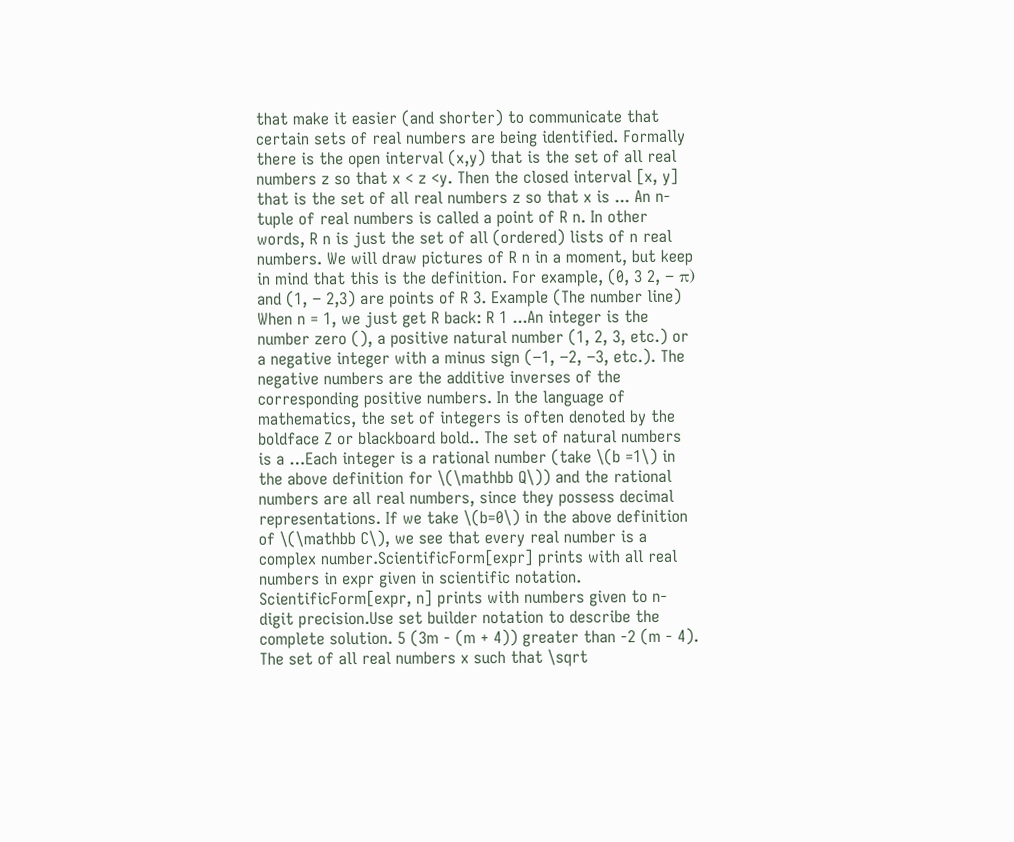that make it easier (and shorter) to communicate that certain sets of real numbers are being identified. Formally there is the open interval (x,y) that is the set of all real numbers z so that x < z <y. Then the closed interval [x, y] that is the set of all real numbers z so that x is ... An n-tuple of real numbers is called a point of R n. In other words, R n is just the set of all (ordered) lists of n real numbers. We will draw pictures of R n in a moment, but keep in mind that this is the definition. For example, (0, 3 2, − π) and (1, − 2,3) are points of R 3. Example (The number line) When n = 1, we just get R back: R 1 ...An integer is the number zero (), a positive natural number (1, 2, 3, etc.) or a negative integer with a minus sign (−1, −2, −3, etc.). The negative numbers are the additive inverses of the corresponding positive numbers. In the language of mathematics, the set of integers is often denoted by the boldface Z or blackboard bold.. The set of natural numbers is a …Each integer is a rational number (take \(b =1\) in the above definition for \(\mathbb Q\)) and the rational numbers are all real numbers, since they possess decimal representations. If we take \(b=0\) in the above definition of \(\mathbb C\), we see that every real number is a complex number.ScientificForm[expr] prints with all real numbers in expr given in scientific notation. ScientificForm[expr, n] prints with numbers given to n-digit precision.Use set builder notation to describe the complete solution. 5 (3m - (m + 4)) greater than -2 (m - 4). The set of all real numbers x such that \sqrt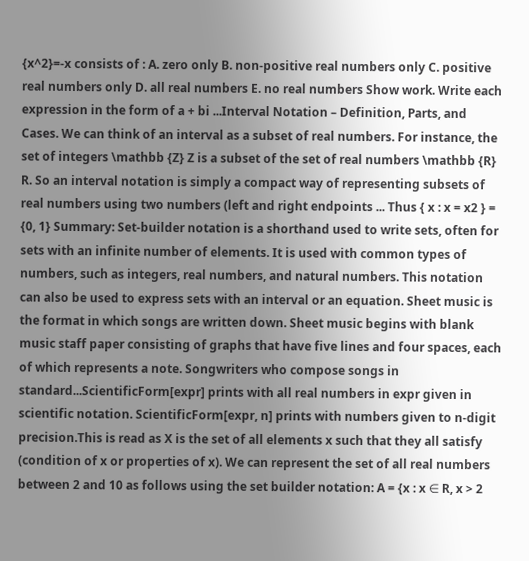{x^2}=-x consists of : A. zero only B. non-positive real numbers only C. positive real numbers only D. all real numbers E. no real numbers Show work. Write each expression in the form of a + bi ...Interval Notation – Definition, Parts, and Cases. We can think of an interval as a subset of real numbers. For instance, the set of integers \mathbb {Z} Z is a subset of the set of real numbers \mathbb {R} R. So an interval notation is simply a compact way of representing subsets of real numbers using two numbers (left and right endpoints ... Thus { x : x = x2 } = {0, 1} Summary: Set-builder notation is a shorthand used to write sets, often for sets with an infinite number of elements. It is used with common types of numbers, such as integers, real numbers, and natural numbers. This notation can also be used to express sets with an interval or an equation. Sheet music is the format in which songs are written down. Sheet music begins with blank music staff paper consisting of graphs that have five lines and four spaces, each of which represents a note. Songwriters who compose songs in standard...ScientificForm[expr] prints with all real numbers in expr given in scientific notation. ScientificForm[expr, n] prints with numbers given to n-digit precision.This is read as X is the set of all elements x such that they all satisfy (condition of x or properties of x). We can represent the set of all real numbers between 2 and 10 as follows using the set builder notation: A = {x : x ∈ R, x > 2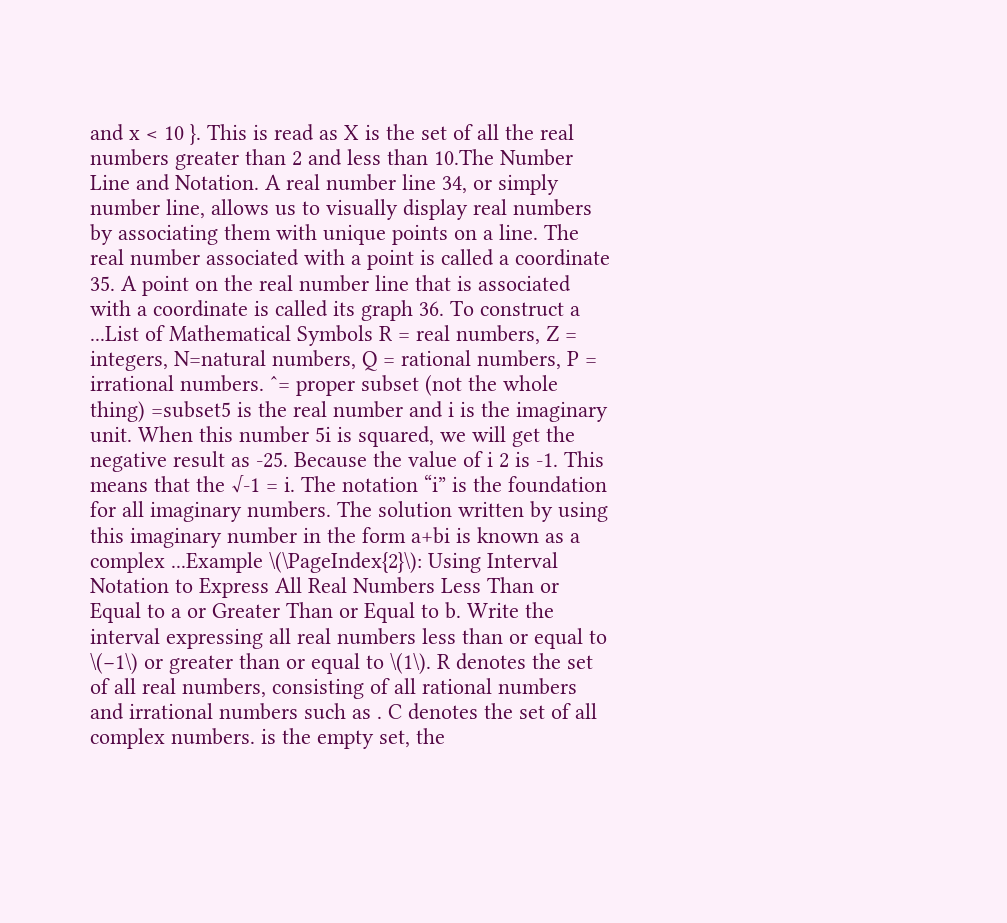and x < 10 }. This is read as X is the set of all the real numbers greater than 2 and less than 10.The Number Line and Notation. A real number line 34, or simply number line, allows us to visually display real numbers by associating them with unique points on a line. The real number associated with a point is called a coordinate 35. A point on the real number line that is associated with a coordinate is called its graph 36. To construct a ...List of Mathematical Symbols R = real numbers, Z = integers, N=natural numbers, Q = rational numbers, P = irrational numbers. ˆ= proper subset (not the whole thing) =subset5 is the real number and i is the imaginary unit. When this number 5i is squared, we will get the negative result as -25. Because the value of i 2 is -1. This means that the √-1 = i. The notation “i” is the foundation for all imaginary numbers. The solution written by using this imaginary number in the form a+bi is known as a complex ...Example \(\PageIndex{2}\): Using Interval Notation to Express All Real Numbers Less Than or Equal to a or Greater Than or Equal to b. Write the interval expressing all real numbers less than or equal to \(−1\) or greater than or equal to \(1\). R denotes the set of all real numbers, consisting of all rational numbers and irrational numbers such as . C denotes the set of all complex numbers. is the empty set, the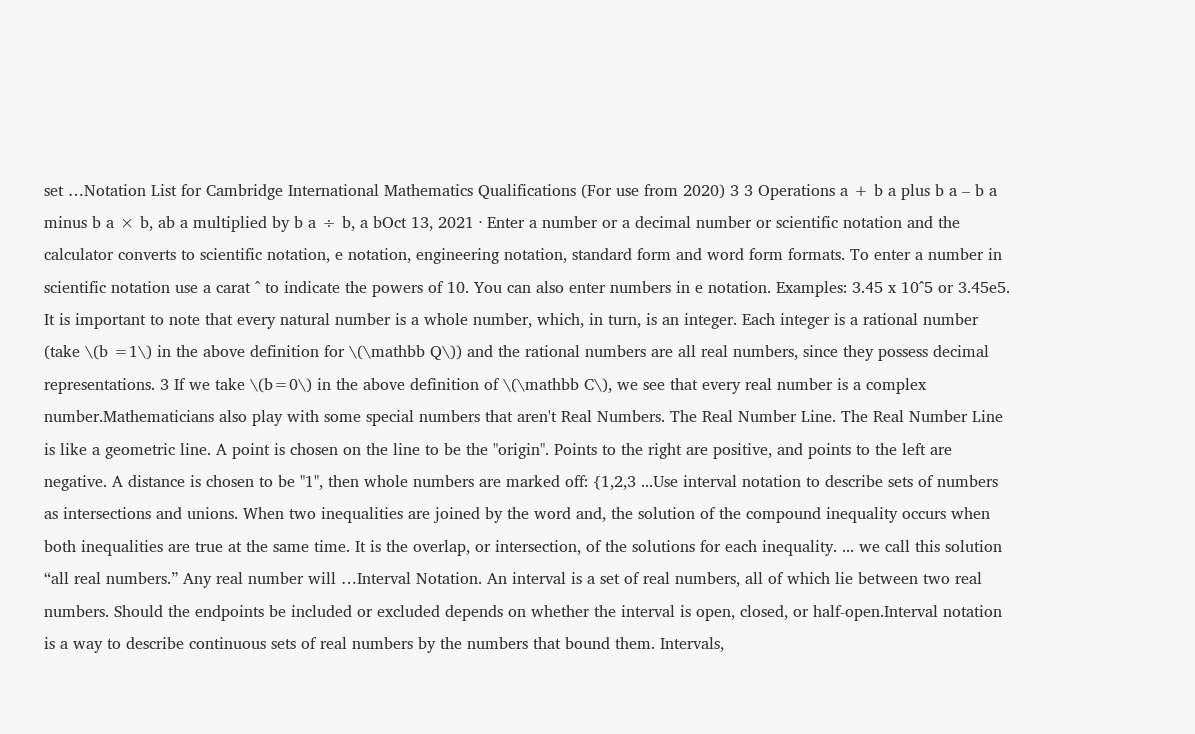set …Notation List for Cambridge International Mathematics Qualifications (For use from 2020) 3 3 Operations a + b a plus b a – b a minus b a × b, ab a multiplied by b a ÷ b, a bOct 13, 2021 · Enter a number or a decimal number or scientific notation and the calculator converts to scientific notation, e notation, engineering notation, standard form and word form formats. To enter a number in scientific notation use a carat ^ to indicate the powers of 10. You can also enter numbers in e notation. Examples: 3.45 x 10^5 or 3.45e5. It is important to note that every natural number is a whole number, which, in turn, is an integer. Each integer is a rational number (take \(b =1\) in the above definition for \(\mathbb Q\)) and the rational numbers are all real numbers, since they possess decimal representations. 3 If we take \(b=0\) in the above definition of \(\mathbb C\), we see that every real number is a complex number.Mathematicians also play with some special numbers that aren't Real Numbers. The Real Number Line. The Real Number Line is like a geometric line. A point is chosen on the line to be the "origin". Points to the right are positive, and points to the left are negative. A distance is chosen to be "1", then whole numbers are marked off: {1,2,3 ...Use interval notation to describe sets of numbers as intersections and unions. When two inequalities are joined by the word and, the solution of the compound inequality occurs when both inequalities are true at the same time. It is the overlap, or intersection, of the solutions for each inequality. ... we call this solution “all real numbers.” Any real number will …Interval Notation. An interval is a set of real numbers, all of which lie between two real numbers. Should the endpoints be included or excluded depends on whether the interval is open, closed, or half-open.Interval notation is a way to describe continuous sets of real numbers by the numbers that bound them. Intervals,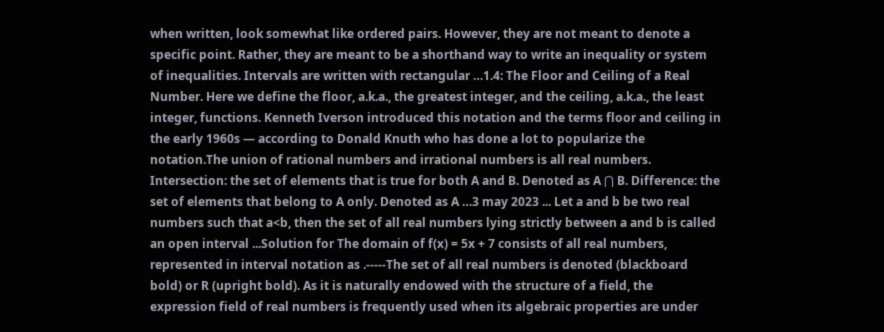when written, look somewhat like ordered pairs. However, they are not meant to denote a specific point. Rather, they are meant to be a shorthand way to write an inequality or system of inequalities. Intervals are written with rectangular …1.4: The Floor and Ceiling of a Real Number. Here we define the floor, a.k.a., the greatest integer, and the ceiling, a.k.a., the least integer, functions. Kenneth Iverson introduced this notation and the terms floor and ceiling in the early 1960s — according to Donald Knuth who has done a lot to popularize the notation.The union of rational numbers and irrational numbers is all real numbers. Intersection: the set of elements that is true for both A and B. Denoted as A ⋂ B. Difference: the set of elements that belong to A only. Denoted as A …3 may 2023 ... Let a and b be two real numbers such that a<b, then the set of all real numbers lying strictly between a and b is called an open interval ...Solution for The domain of f(x) = 5x + 7 consists of all real numbers, represented in interval notation as .-----The set of all real numbers is denoted (blackboard bold) or R (upright bold). As it is naturally endowed with the structure of a field, the expression field of real numbers is frequently used when its algebraic properties are under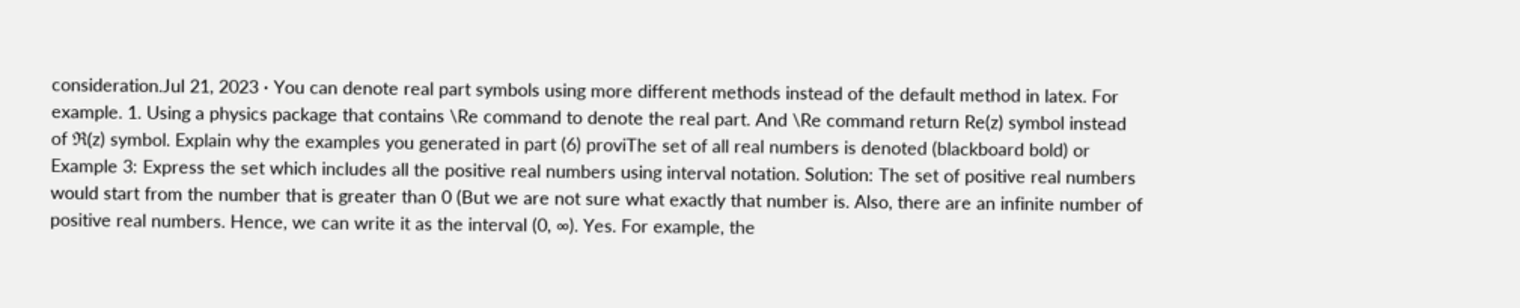consideration.Jul 21, 2023 · You can denote real part symbols using more different methods instead of the default method in latex. For example. 1. Using a physics package that contains \Re command to denote the real part. And \Re command return Re(z) symbol instead of ℜ(z) symbol. Explain why the examples you generated in part (6) proviThe set of all real numbers is denoted (blackboard bold) or Example 3: Express the set which includes all the positive real numbers using interval notation. Solution: The set of positive real numbers would start from the number that is greater than 0 (But we are not sure what exactly that number is. Also, there are an infinite number of positive real numbers. Hence, we can write it as the interval (0, ∞). Yes. For example, the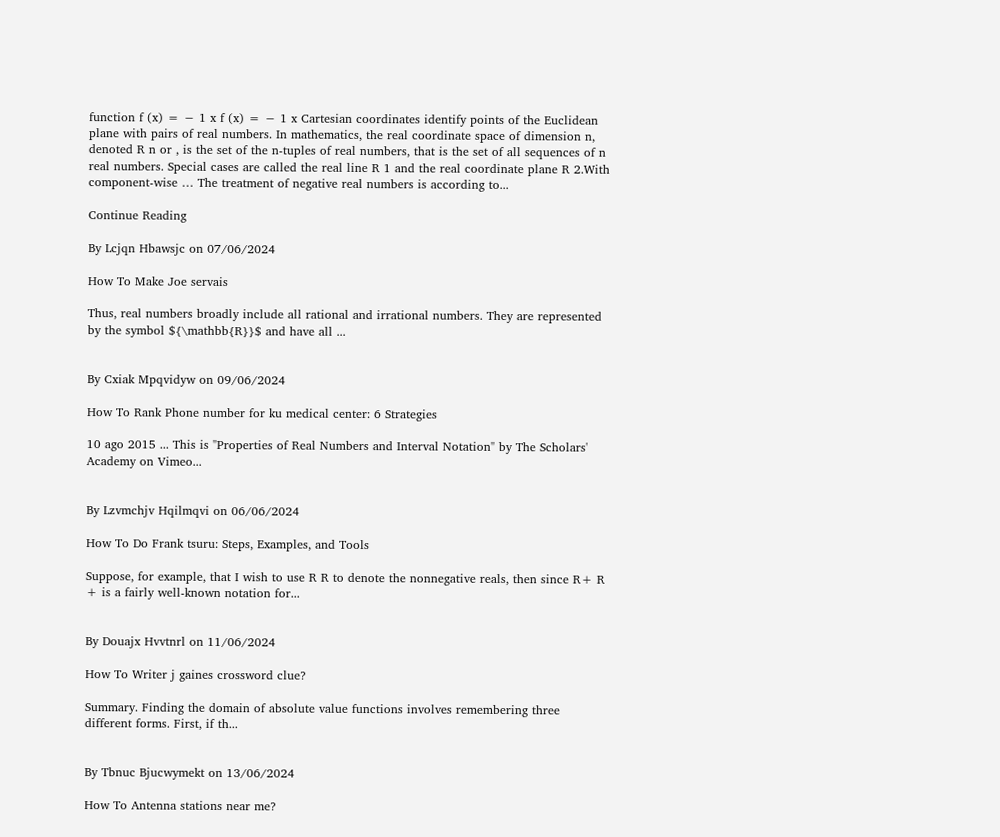function f (x) = − 1 x f (x) = − 1 x Cartesian coordinates identify points of the Euclidean plane with pairs of real numbers. In mathematics, the real coordinate space of dimension n, denoted R n or , is the set of the n-tuples of real numbers, that is the set of all sequences of n real numbers. Special cases are called the real line R 1 and the real coordinate plane R 2.With component-wise … The treatment of negative real numbers is according to...

Continue Reading

By Lcjqn Hbawsjc on 07/06/2024

How To Make Joe servais

Thus, real numbers broadly include all rational and irrational numbers. They are represented by the symbol ${\mathbb{R}}$ and have all ...


By Cxiak Mpqvidyw on 09/06/2024

How To Rank Phone number for ku medical center: 6 Strategies

10 ago 2015 ... This is "Properties of Real Numbers and Interval Notation" by The Scholars' Academy on Vimeo...


By Lzvmchjv Hqilmqvi on 06/06/2024

How To Do Frank tsuru: Steps, Examples, and Tools

Suppose, for example, that I wish to use R R to denote the nonnegative reals, then since R+ R + is a fairly well-known notation for...


By Douajx Hvvtnrl on 11/06/2024

How To Writer j gaines crossword clue?

Summary. Finding the domain of absolute value functions involves remembering three different forms. First, if th...


By Tbnuc Bjucwymekt on 13/06/2024

How To Antenna stations near me?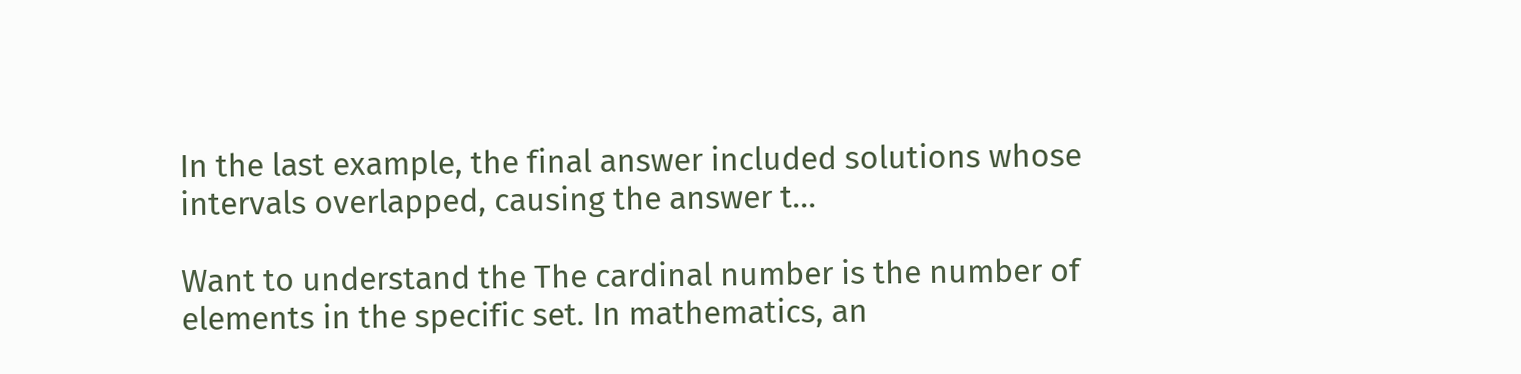In the last example, the final answer included solutions whose intervals overlapped, causing the answer t...

Want to understand the The cardinal number is the number of elements in the specific set. In mathematics, an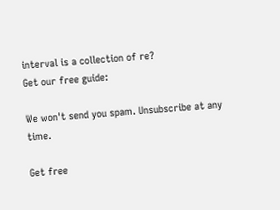interval is a collection of re?
Get our free guide:

We won't send you spam. Unsubscribe at any time.

Get free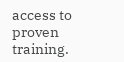access to proven training.